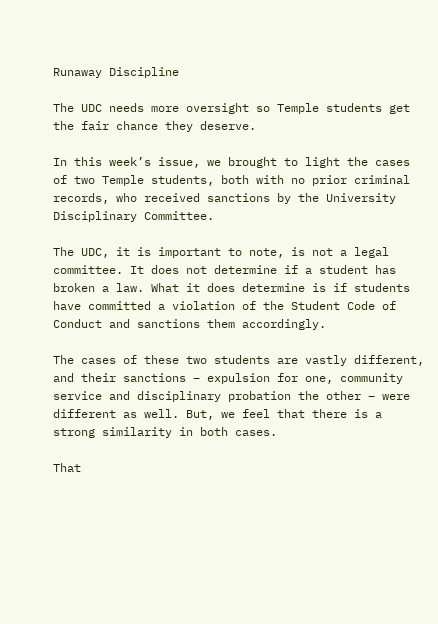Runaway Discipline

The UDC needs more oversight so Temple students get the fair chance they deserve.

In this week’s issue, we brought to light the cases of two Temple students, both with no prior criminal records, who received sanctions by the University Disciplinary Committee.

The UDC, it is important to note, is not a legal committee. It does not determine if a student has broken a law. What it does determine is if students have committed a violation of the Student Code of Conduct and sanctions them accordingly.

The cases of these two students are vastly different, and their sanctions – expulsion for one, community service and disciplinary probation the other – were different as well. But, we feel that there is a strong similarity in both cases.

That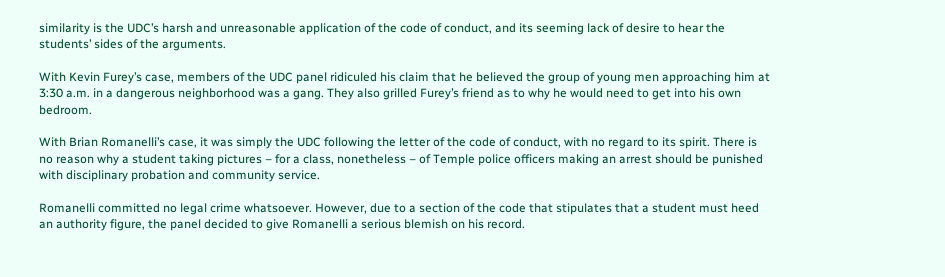similarity is the UDC’s harsh and unreasonable application of the code of conduct, and its seeming lack of desire to hear the students’ sides of the arguments.

With Kevin Furey’s case, members of the UDC panel ridiculed his claim that he believed the group of young men approaching him at 3:30 a.m. in a dangerous neighborhood was a gang. They also grilled Furey’s friend as to why he would need to get into his own bedroom.

With Brian Romanelli’s case, it was simply the UDC following the letter of the code of conduct, with no regard to its spirit. There is no reason why a student taking pictures – for a class, nonetheless – of Temple police officers making an arrest should be punished with disciplinary probation and community service.

Romanelli committed no legal crime whatsoever. However, due to a section of the code that stipulates that a student must heed an authority figure, the panel decided to give Romanelli a serious blemish on his record.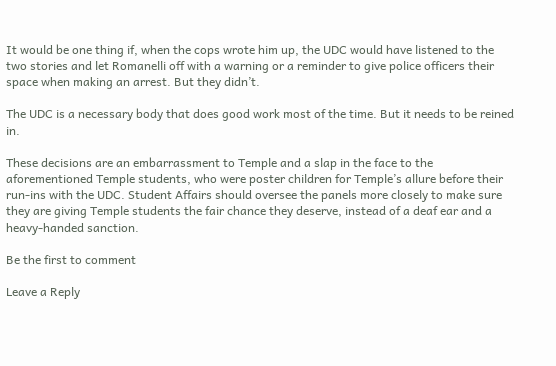It would be one thing if, when the cops wrote him up, the UDC would have listened to the two stories and let Romanelli off with a warning or a reminder to give police officers their space when making an arrest. But they didn’t.

The UDC is a necessary body that does good work most of the time. But it needs to be reined in.

These decisions are an embarrassment to Temple and a slap in the face to the aforementioned Temple students, who were poster children for Temple’s allure before their run-ins with the UDC. Student Affairs should oversee the panels more closely to make sure they are giving Temple students the fair chance they deserve, instead of a deaf ear and a heavy-handed sanction.

Be the first to comment

Leave a Reply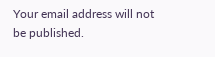Your email address will not be published.